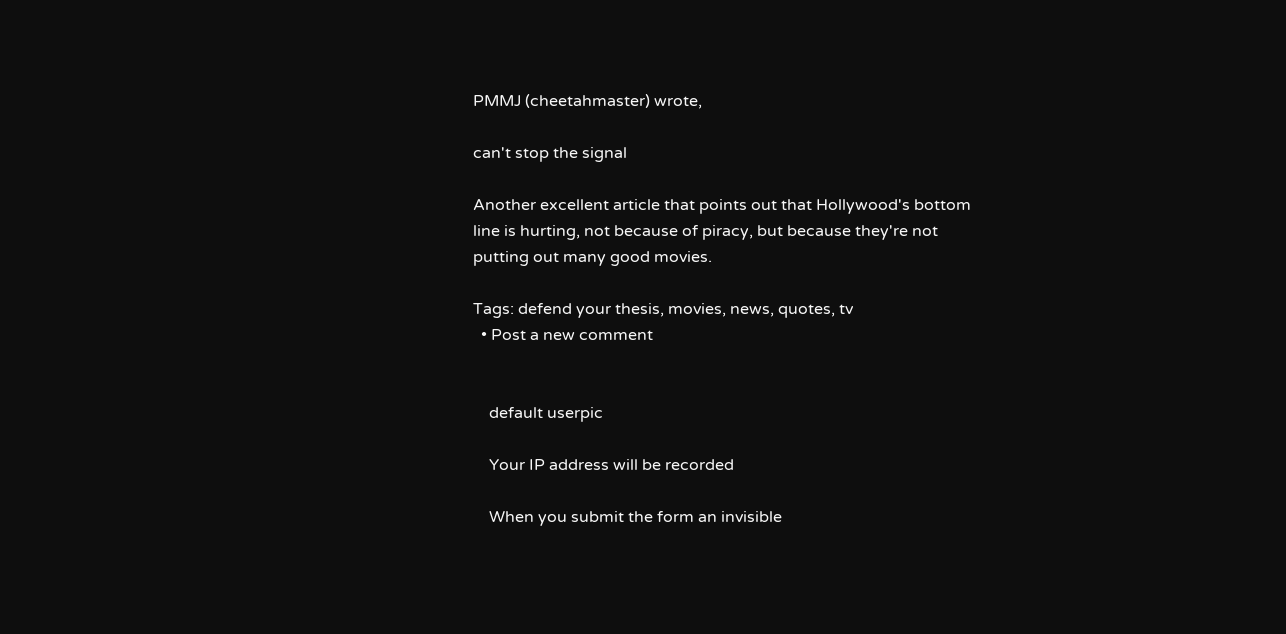PMMJ (cheetahmaster) wrote,

can't stop the signal

Another excellent article that points out that Hollywood's bottom line is hurting, not because of piracy, but because they're not putting out many good movies.

Tags: defend your thesis, movies, news, quotes, tv
  • Post a new comment


    default userpic

    Your IP address will be recorded

    When you submit the form an invisible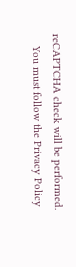reCAPTCHA check will be performed.
    You must follow the Privacy Policy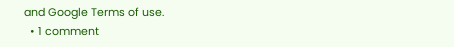and Google Terms of use.
  • 1 comment